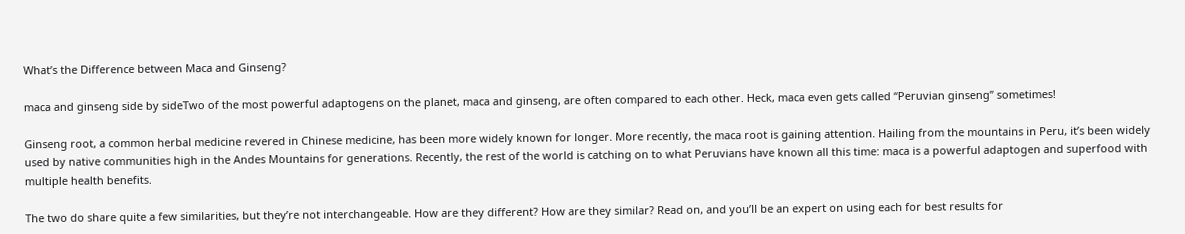What’s the Difference between Maca and Ginseng?

maca and ginseng side by sideTwo of the most powerful adaptogens on the planet, maca and ginseng, are often compared to each other. Heck, maca even gets called “Peruvian ginseng” sometimes!

Ginseng root, a common herbal medicine revered in Chinese medicine, has been more widely known for longer. More recently, the maca root is gaining attention. Hailing from the mountains in Peru, it’s been widely used by native communities high in the Andes Mountains for generations. Recently, the rest of the world is catching on to what Peruvians have known all this time: maca is a powerful adaptogen and superfood with multiple health benefits.

The two do share quite a few similarities, but they’re not interchangeable. How are they different? How are they similar? Read on, and you’ll be an expert on using each for best results for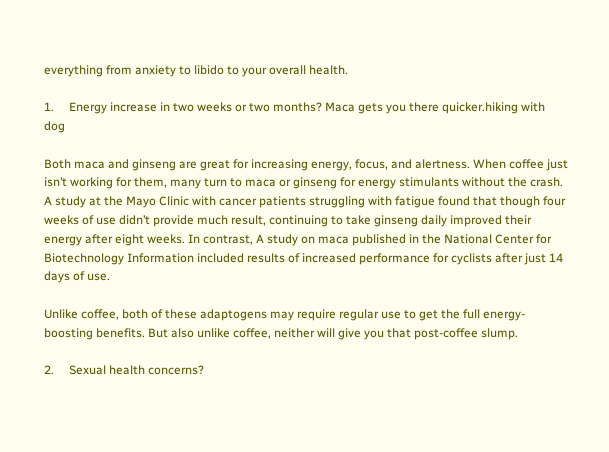everything from anxiety to libido to your overall health.

1.     Energy increase in two weeks or two months? Maca gets you there quicker.hiking with dog

Both maca and ginseng are great for increasing energy, focus, and alertness. When coffee just isn’t working for them, many turn to maca or ginseng for energy stimulants without the crash. A study at the Mayo Clinic with cancer patients struggling with fatigue found that though four weeks of use didn’t provide much result, continuing to take ginseng daily improved their energy after eight weeks. In contrast, A study on maca published in the National Center for Biotechnology Information included results of increased performance for cyclists after just 14 days of use.

Unlike coffee, both of these adaptogens may require regular use to get the full energy-boosting benefits. But also unlike coffee, neither will give you that post-coffee slump.

2.     Sexual health concerns?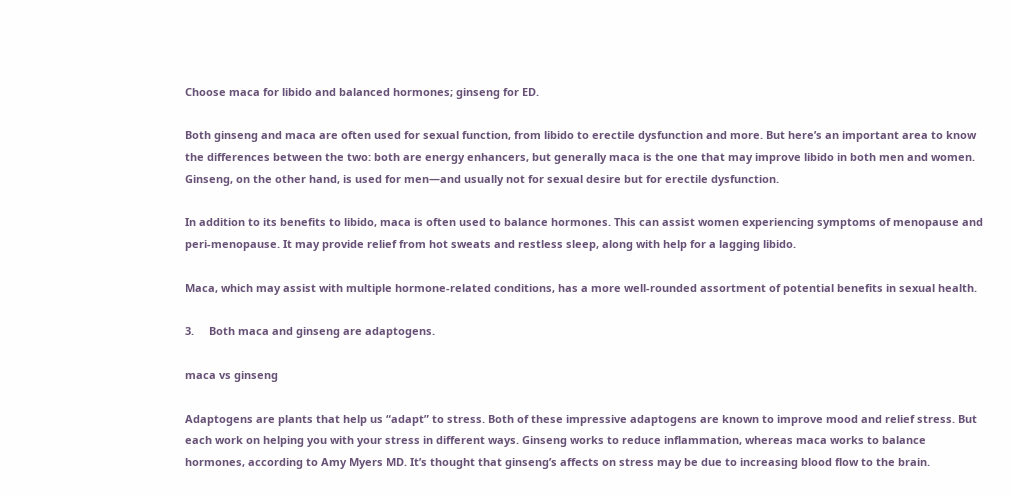Choose maca for libido and balanced hormones; ginseng for ED.

Both ginseng and maca are often used for sexual function, from libido to erectile dysfunction and more. But here’s an important area to know the differences between the two: both are energy enhancers, but generally maca is the one that may improve libido in both men and women. Ginseng, on the other hand, is used for men—and usually not for sexual desire but for erectile dysfunction.

In addition to its benefits to libido, maca is often used to balance hormones. This can assist women experiencing symptoms of menopause and peri-menopause. It may provide relief from hot sweats and restless sleep, along with help for a lagging libido.

Maca, which may assist with multiple hormone-related conditions, has a more well-rounded assortment of potential benefits in sexual health.

3.     Both maca and ginseng are adaptogens.

maca vs ginseng

Adaptogens are plants that help us “adapt” to stress. Both of these impressive adaptogens are known to improve mood and relief stress. But each work on helping you with your stress in different ways. Ginseng works to reduce inflammation, whereas maca works to balance hormones, according to Amy Myers MD. It’s thought that ginseng’s affects on stress may be due to increasing blood flow to the brain.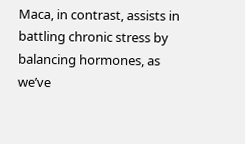Maca, in contrast, assists in battling chronic stress by balancing hormones, as we’ve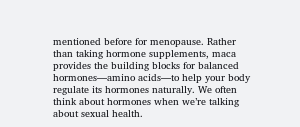mentioned before for menopause. Rather than taking hormone supplements, maca provides the building blocks for balanced hormones—amino acids—to help your body regulate its hormones naturally. We often think about hormones when we’re talking about sexual health.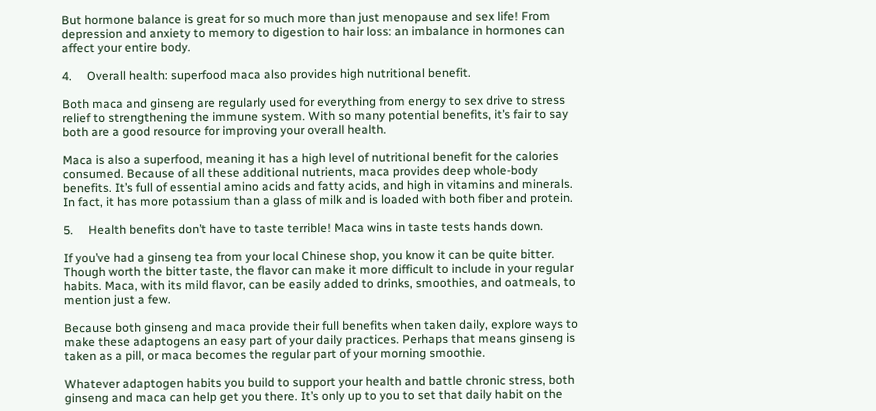But hormone balance is great for so much more than just menopause and sex life! From depression and anxiety to memory to digestion to hair loss: an imbalance in hormones can affect your entire body.

4.     Overall health: superfood maca also provides high nutritional benefit.

Both maca and ginseng are regularly used for everything from energy to sex drive to stress relief to strengthening the immune system. With so many potential benefits, it’s fair to say both are a good resource for improving your overall health.

Maca is also a superfood, meaning it has a high level of nutritional benefit for the calories consumed. Because of all these additional nutrients, maca provides deep whole-body benefits. It’s full of essential amino acids and fatty acids, and high in vitamins and minerals. In fact, it has more potassium than a glass of milk and is loaded with both fiber and protein.

5.     Health benefits don’t have to taste terrible! Maca wins in taste tests hands down.

If you’ve had a ginseng tea from your local Chinese shop, you know it can be quite bitter. Though worth the bitter taste, the flavor can make it more difficult to include in your regular habits. Maca, with its mild flavor, can be easily added to drinks, smoothies, and oatmeals, to mention just a few.

Because both ginseng and maca provide their full benefits when taken daily, explore ways to make these adaptogens an easy part of your daily practices. Perhaps that means ginseng is taken as a pill, or maca becomes the regular part of your morning smoothie.

Whatever adaptogen habits you build to support your health and battle chronic stress, both ginseng and maca can help get you there. It’s only up to you to set that daily habit on the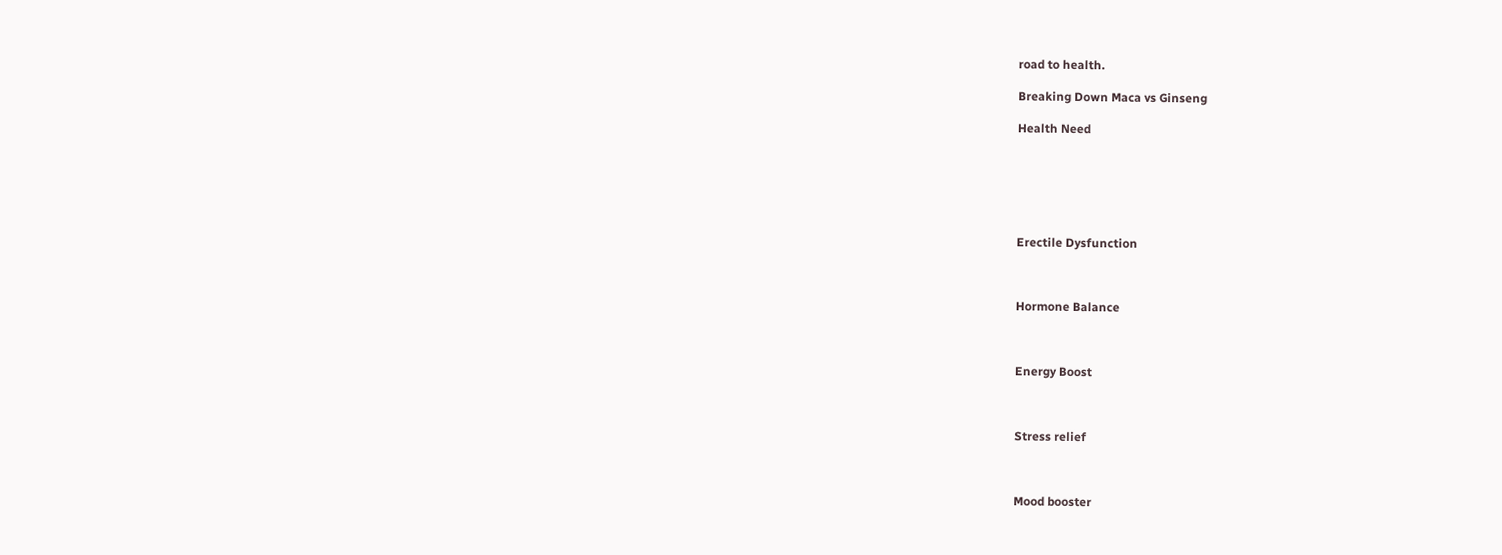road to health.

Breaking Down Maca vs Ginseng

Health Need






Erectile Dysfunction



Hormone Balance



Energy Boost



Stress relief



Mood booster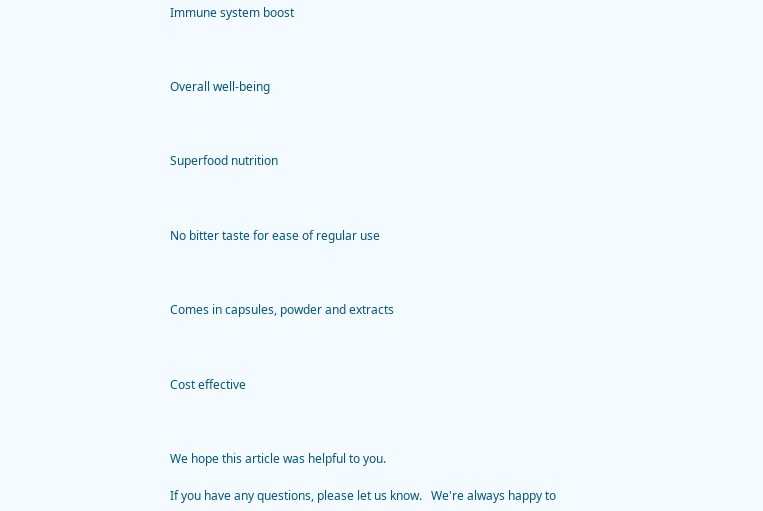Immune system boost



Overall well-being



Superfood nutrition



No bitter taste for ease of regular use



Comes in capsules, powder and extracts



Cost effective



We hope this article was helpful to you.

If you have any questions, please let us know.   We're always happy to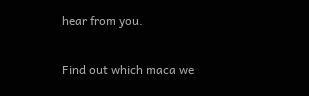hear from you.

Find out which maca we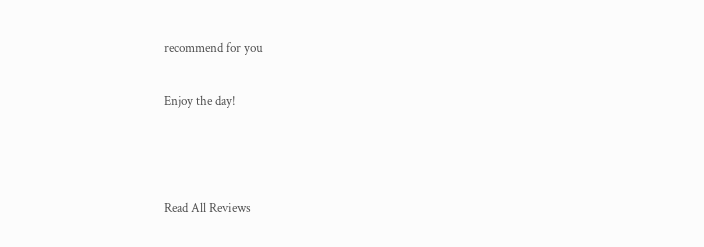recommend for you

Enjoy the day!



Read All Reviews